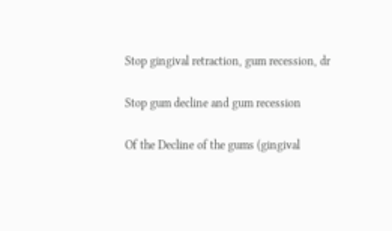Stop gingival retraction, gum recession, dr

Stop gum decline and gum recession

Of the Decline of the gums (gingival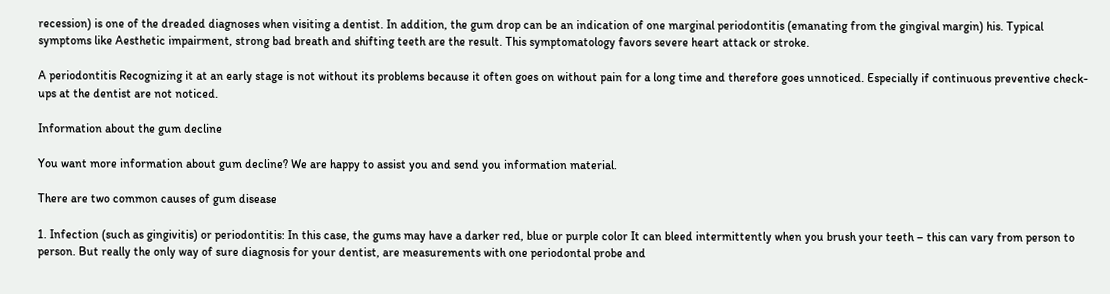recession) is one of the dreaded diagnoses when visiting a dentist. In addition, the gum drop can be an indication of one marginal periodontitis (emanating from the gingival margin) his. Typical symptoms like Aesthetic impairment, strong bad breath and shifting teeth are the result. This symptomatology favors severe heart attack or stroke.

A periodontitis Recognizing it at an early stage is not without its problems because it often goes on without pain for a long time and therefore goes unnoticed. Especially if continuous preventive check-ups at the dentist are not noticed.

Information about the gum decline

You want more information about gum decline? We are happy to assist you and send you information material.

There are two common causes of gum disease

1. Infection (such as gingivitis) or periodontitis: In this case, the gums may have a darker red, blue or purple color It can bleed intermittently when you brush your teeth – this can vary from person to person. But really the only way of sure diagnosis for your dentist, are measurements with one periodontal probe and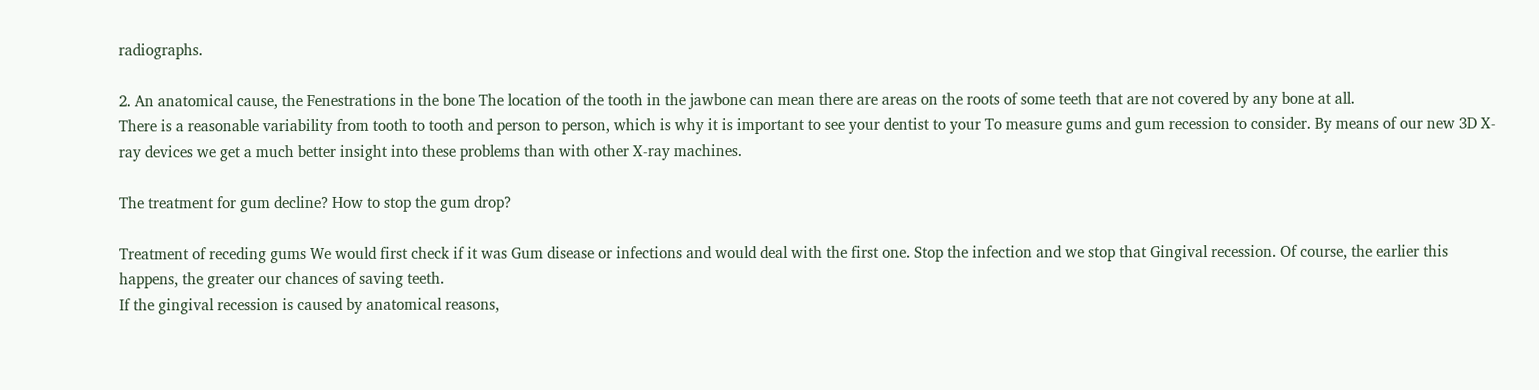radiographs.

2. An anatomical cause, the Fenestrations in the bone The location of the tooth in the jawbone can mean there are areas on the roots of some teeth that are not covered by any bone at all.
There is a reasonable variability from tooth to tooth and person to person, which is why it is important to see your dentist to your To measure gums and gum recession to consider. By means of our new 3D X-ray devices we get a much better insight into these problems than with other X-ray machines.

The treatment for gum decline? How to stop the gum drop?

Treatment of receding gums We would first check if it was Gum disease or infections and would deal with the first one. Stop the infection and we stop that Gingival recession. Of course, the earlier this happens, the greater our chances of saving teeth.
If the gingival recession is caused by anatomical reasons,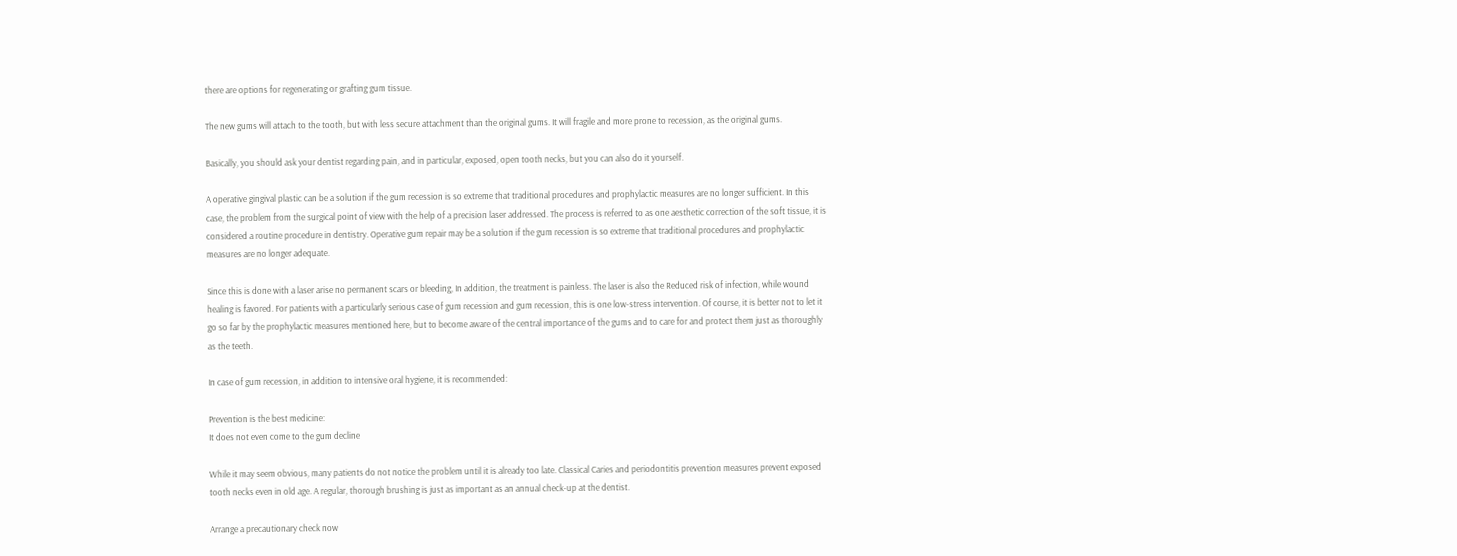there are options for regenerating or grafting gum tissue.

The new gums will attach to the tooth, but with less secure attachment than the original gums. It will fragile and more prone to recession, as the original gums.

Basically, you should ask your dentist regarding pain, and in particular, exposed, open tooth necks, but you can also do it yourself.

A operative gingival plastic can be a solution if the gum recession is so extreme that traditional procedures and prophylactic measures are no longer sufficient. In this case, the problem from the surgical point of view with the help of a precision laser addressed. The process is referred to as one aesthetic correction of the soft tissue, it is considered a routine procedure in dentistry. Operative gum repair may be a solution if the gum recession is so extreme that traditional procedures and prophylactic measures are no longer adequate.

Since this is done with a laser arise no permanent scars or bleeding, In addition, the treatment is painless. The laser is also the Reduced risk of infection, while wound healing is favored. For patients with a particularly serious case of gum recession and gum recession, this is one low-stress intervention. Of course, it is better not to let it go so far by the prophylactic measures mentioned here, but to become aware of the central importance of the gums and to care for and protect them just as thoroughly as the teeth.

In case of gum recession, in addition to intensive oral hygiene, it is recommended:

Prevention is the best medicine:
It does not even come to the gum decline

While it may seem obvious, many patients do not notice the problem until it is already too late. Classical Caries and periodontitis prevention measures prevent exposed tooth necks even in old age. A regular, thorough brushing is just as important as an annual check-up at the dentist.

Arrange a precautionary check now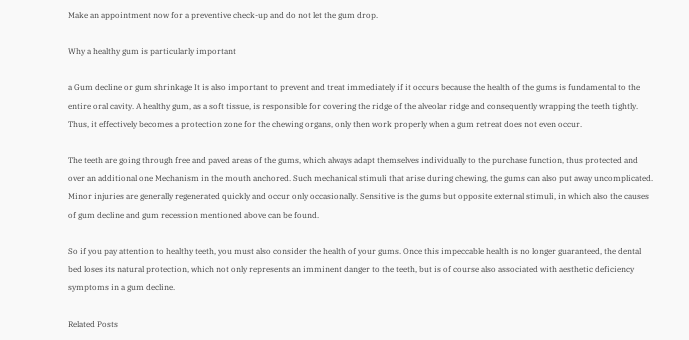Make an appointment now for a preventive check-up and do not let the gum drop.

Why a healthy gum is particularly important

a Gum decline or gum shrinkage It is also important to prevent and treat immediately if it occurs because the health of the gums is fundamental to the entire oral cavity. A healthy gum, as a soft tissue, is responsible for covering the ridge of the alveolar ridge and consequently wrapping the teeth tightly. Thus, it effectively becomes a protection zone for the chewing organs, only then work properly when a gum retreat does not even occur.

The teeth are going through free and paved areas of the gums, which always adapt themselves individually to the purchase function, thus protected and over an additional one Mechanism in the mouth anchored. Such mechanical stimuli that arise during chewing, the gums can also put away uncomplicated. Minor injuries are generally regenerated quickly and occur only occasionally. Sensitive is the gums but opposite external stimuli, in which also the causes of gum decline and gum recession mentioned above can be found.

So if you pay attention to healthy teeth, you must also consider the health of your gums. Once this impeccable health is no longer guaranteed, the dental bed loses its natural protection, which not only represents an imminent danger to the teeth, but is of course also associated with aesthetic deficiency symptoms in a gum decline.

Related Posts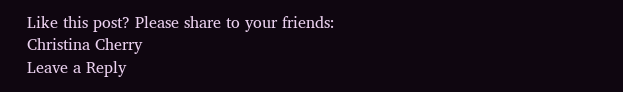Like this post? Please share to your friends:
Christina Cherry
Leave a Reply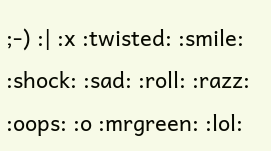;-) :| :x :twisted: :smile: :shock: :sad: :roll: :razz: :oops: :o :mrgreen: :lol: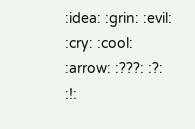:idea: :grin: :evil: :cry: :cool: :arrow: :???: :?: :!: